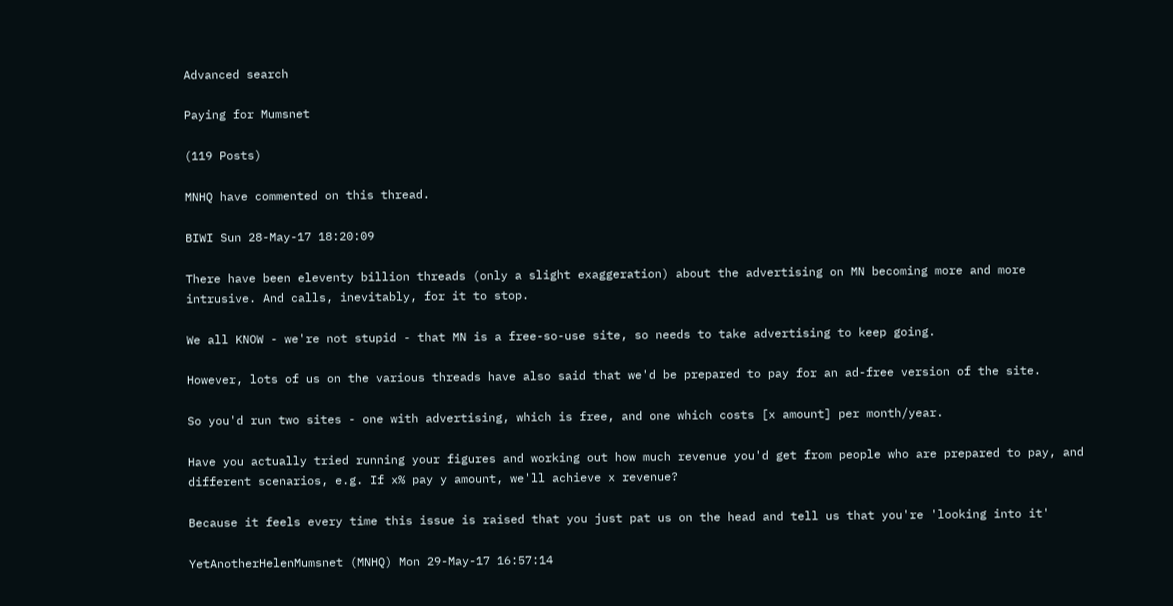Advanced search

Paying for Mumsnet

(119 Posts)

MNHQ have commented on this thread.

BIWI Sun 28-May-17 18:20:09

There have been eleventy billion threads (only a slight exaggeration) about the advertising on MN becoming more and more intrusive. And calls, inevitably, for it to stop.

We all KNOW - we're not stupid - that MN is a free-so-use site, so needs to take advertising to keep going.

However, lots of us on the various threads have also said that we'd be prepared to pay for an ad-free version of the site.

So you'd run two sites - one with advertising, which is free, and one which costs [x amount] per month/year.

Have you actually tried running your figures and working out how much revenue you'd get from people who are prepared to pay, and different scenarios, e.g. If x% pay y amount, we'll achieve x revenue?

Because it feels every time this issue is raised that you just pat us on the head and tell us that you're 'looking into it'

YetAnotherHelenMumsnet (MNHQ) Mon 29-May-17 16:57:14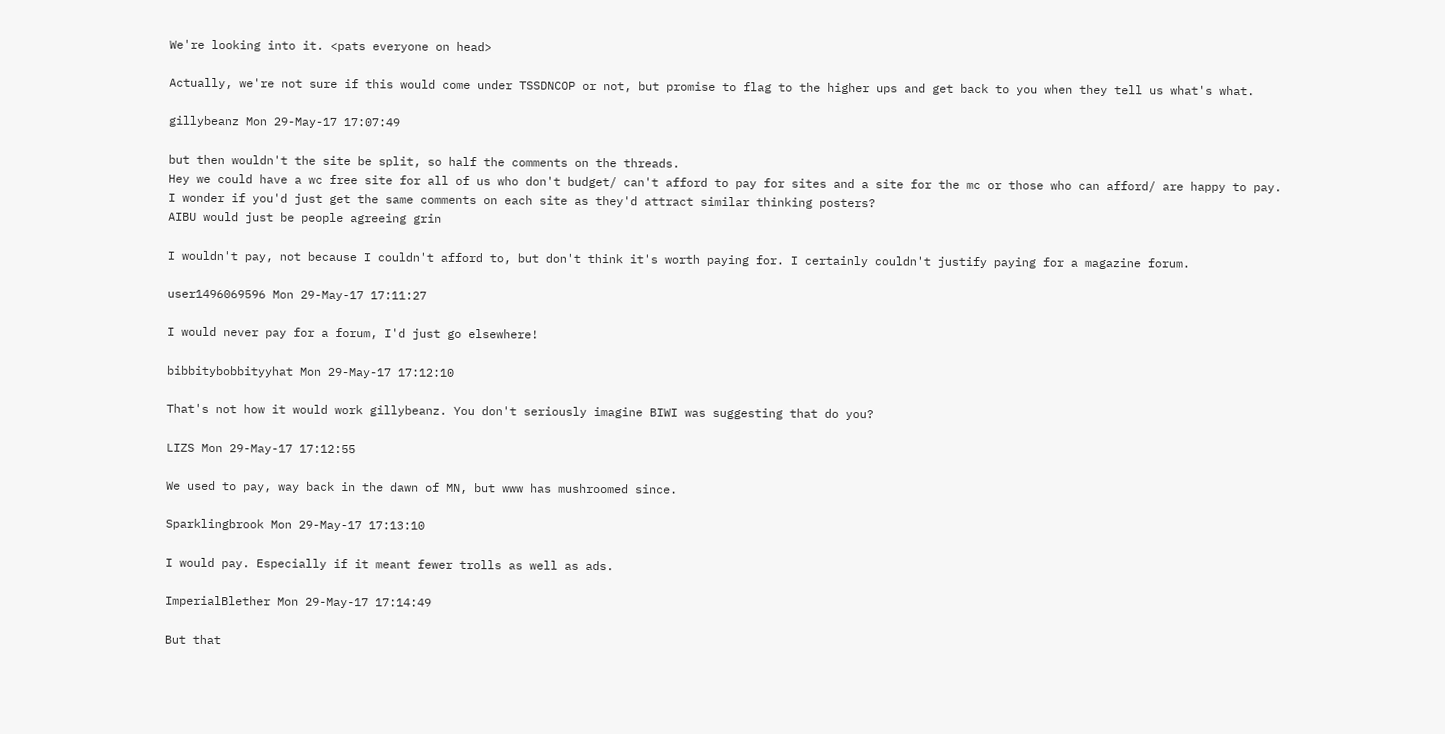We're looking into it. <pats everyone on head>

Actually, we're not sure if this would come under TSSDNCOP or not, but promise to flag to the higher ups and get back to you when they tell us what's what.

gillybeanz Mon 29-May-17 17:07:49

but then wouldn't the site be split, so half the comments on the threads.
Hey we could have a wc free site for all of us who don't budget/ can't afford to pay for sites and a site for the mc or those who can afford/ are happy to pay.
I wonder if you'd just get the same comments on each site as they'd attract similar thinking posters?
AIBU would just be people agreeing grin

I wouldn't pay, not because I couldn't afford to, but don't think it's worth paying for. I certainly couldn't justify paying for a magazine forum.

user1496069596 Mon 29-May-17 17:11:27

I would never pay for a forum, I'd just go elsewhere!

bibbitybobbityyhat Mon 29-May-17 17:12:10

That's not how it would work gillybeanz. You don't seriously imagine BIWI was suggesting that do you?

LIZS Mon 29-May-17 17:12:55

We used to pay, way back in the dawn of MN, but www has mushroomed since.

Sparklingbrook Mon 29-May-17 17:13:10

I would pay. Especially if it meant fewer trolls as well as ads.

ImperialBlether Mon 29-May-17 17:14:49

But that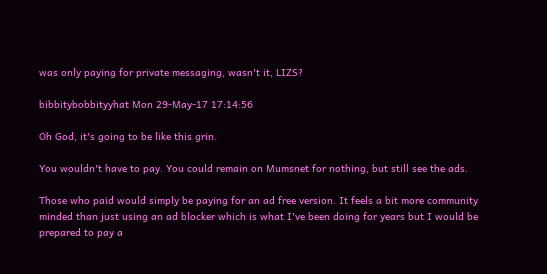was only paying for private messaging, wasn't it, LIZS?

bibbitybobbityyhat Mon 29-May-17 17:14:56

Oh God, it's going to be like this grin.

You wouldn't have to pay. You could remain on Mumsnet for nothing, but still see the ads.

Those who paid would simply be paying for an ad free version. It feels a bit more community minded than just using an ad blocker which is what I've been doing for years but I would be prepared to pay a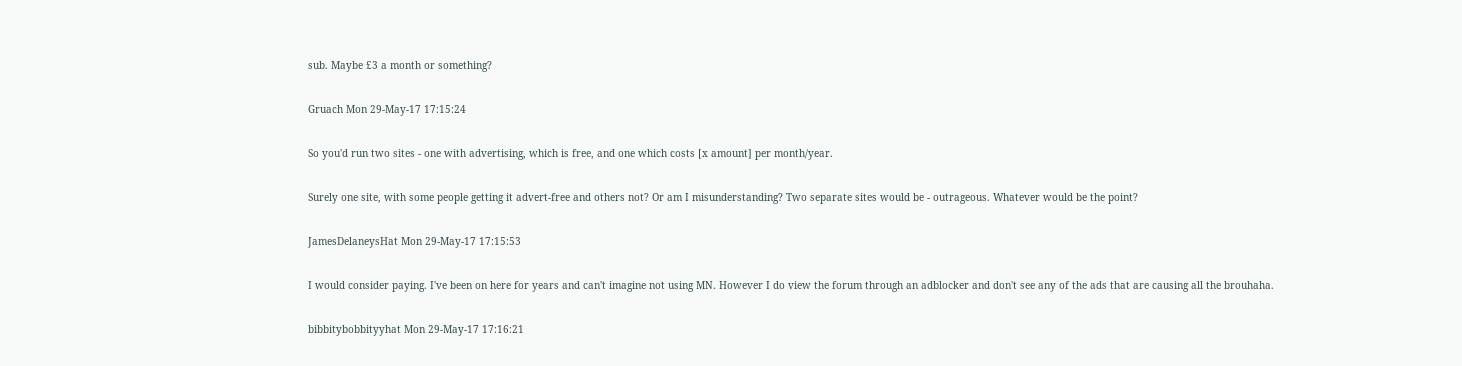sub. Maybe £3 a month or something?

Gruach Mon 29-May-17 17:15:24

So you'd run two sites - one with advertising, which is free, and one which costs [x amount] per month/year.

Surely one site, with some people getting it advert-free and others not? Or am I misunderstanding? Two separate sites would be - outrageous. Whatever would be the point?

JamesDelaneysHat Mon 29-May-17 17:15:53

I would consider paying. I've been on here for years and can't imagine not using MN. However I do view the forum through an adblocker and don't see any of the ads that are causing all the brouhaha.

bibbitybobbityyhat Mon 29-May-17 17:16:21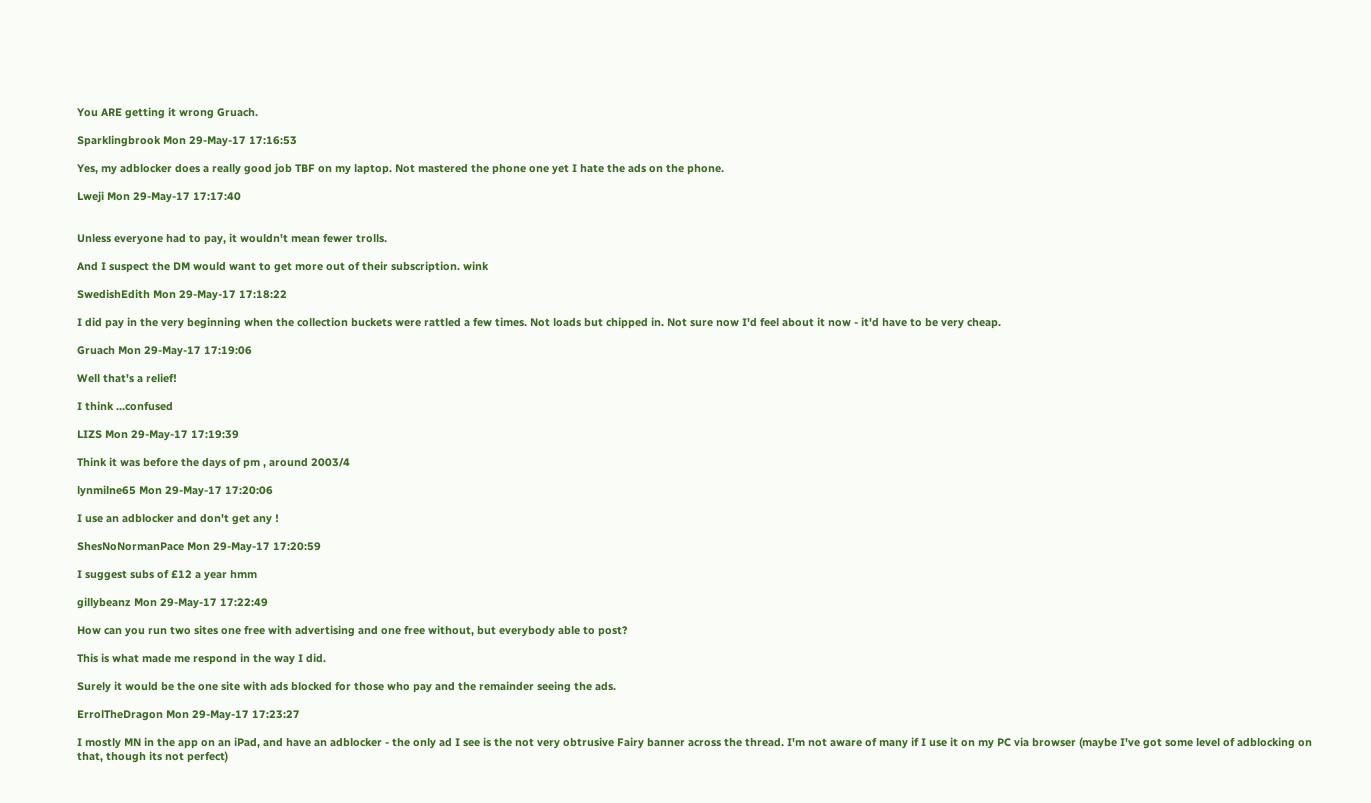You ARE getting it wrong Gruach.

Sparklingbrook Mon 29-May-17 17:16:53

Yes, my adblocker does a really good job TBF on my laptop. Not mastered the phone one yet I hate the ads on the phone.

Lweji Mon 29-May-17 17:17:40


Unless everyone had to pay, it wouldn't mean fewer trolls.

And I suspect the DM would want to get more out of their subscription. wink

SwedishEdith Mon 29-May-17 17:18:22

I did pay in the very beginning when the collection buckets were rattled a few times. Not loads but chipped in. Not sure now I'd feel about it now - it'd have to be very cheap.

Gruach Mon 29-May-17 17:19:06

Well that's a relief!

I think ...confused

LIZS Mon 29-May-17 17:19:39

Think it was before the days of pm , around 2003/4

lynmilne65 Mon 29-May-17 17:20:06

I use an adblocker and don't get any !

ShesNoNormanPace Mon 29-May-17 17:20:59

I suggest subs of £12 a year hmm

gillybeanz Mon 29-May-17 17:22:49

How can you run two sites one free with advertising and one free without, but everybody able to post?

This is what made me respond in the way I did.

Surely it would be the one site with ads blocked for those who pay and the remainder seeing the ads.

ErrolTheDragon Mon 29-May-17 17:23:27

I mostly MN in the app on an iPad, and have an adblocker - the only ad I see is the not very obtrusive Fairy banner across the thread. I'm not aware of many if I use it on my PC via browser (maybe I've got some level of adblocking on that, though its not perfect)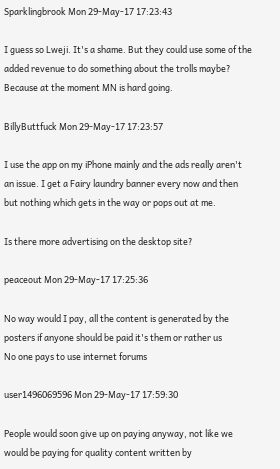Sparklingbrook Mon 29-May-17 17:23:43

I guess so Lweji. It's a shame. But they could use some of the added revenue to do something about the trolls maybe? Because at the moment MN is hard going.

BillyButtfuck Mon 29-May-17 17:23:57

I use the app on my iPhone mainly and the ads really aren't an issue. I get a Fairy laundry banner every now and then but nothing which gets in the way or pops out at me.

Is there more advertising on the desktop site?

peaceout Mon 29-May-17 17:25:36

No way would I pay, all the content is generated by the posters if anyone should be paid it's them or rather us
No one pays to use internet forums

user1496069596 Mon 29-May-17 17:59:30

People would soon give up on paying anyway, not like we would be paying for quality content written by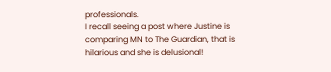professionals.
I recall seeing a post where Justine is comparing MN to The Guardian, that is hilarious and she is delusional!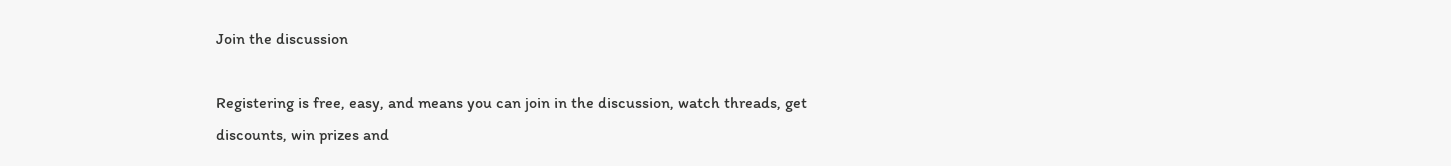Join the discussion

Registering is free, easy, and means you can join in the discussion, watch threads, get discounts, win prizes and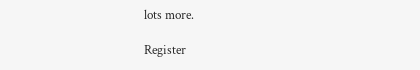lots more.

Register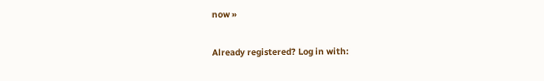now »

Already registered? Log in with: